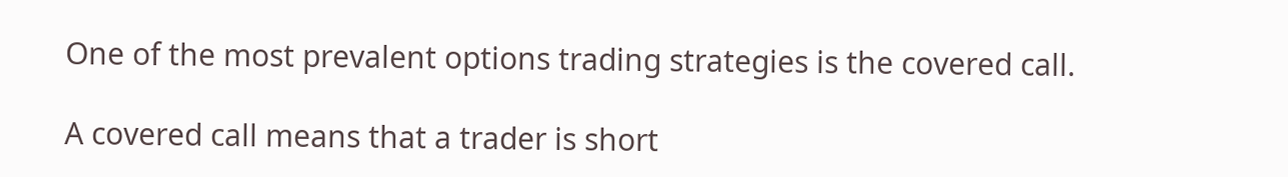One of the most prevalent options trading strategies is the covered call.

A covered call means that a trader is short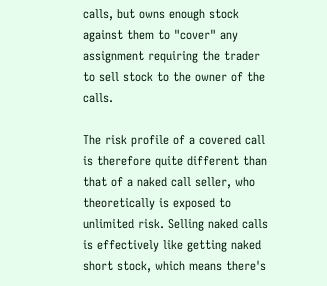calls, but owns enough stock against them to "cover" any assignment requiring the trader to sell stock to the owner of the calls.

The risk profile of a covered call is therefore quite different than that of a naked call seller, who theoretically is exposed to unlimited risk. Selling naked calls is effectively like getting naked short stock, which means there's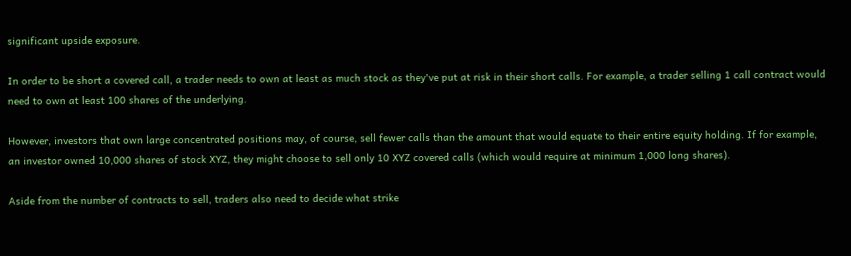significant upside exposure.

In order to be short a covered call, a trader needs to own at least as much stock as they've put at risk in their short calls. For example, a trader selling 1 call contract would need to own at least 100 shares of the underlying.

However, investors that own large concentrated positions may, of course, sell fewer calls than the amount that would equate to their entire equity holding. If for example, an investor owned 10,000 shares of stock XYZ, they might choose to sell only 10 XYZ covered calls (which would require at minimum 1,000 long shares).

Aside from the number of contracts to sell, traders also need to decide what strike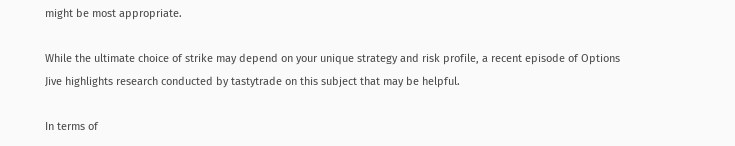might be most appropriate.

While the ultimate choice of strike may depend on your unique strategy and risk profile, a recent episode of Options Jive highlights research conducted by tastytrade on this subject that may be helpful.

In terms of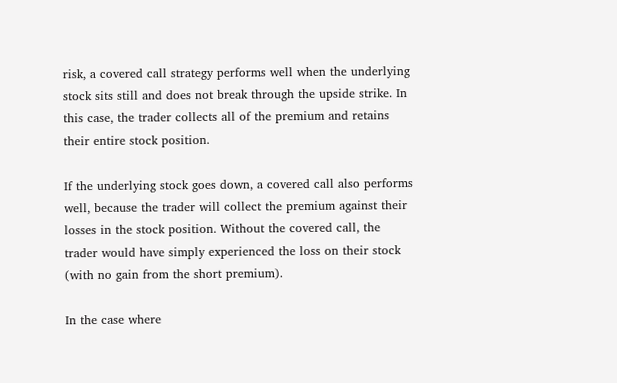risk, a covered call strategy performs well when the underlying stock sits still and does not break through the upside strike. In this case, the trader collects all of the premium and retains their entire stock position.

If the underlying stock goes down, a covered call also performs well, because the trader will collect the premium against their losses in the stock position. Without the covered call, the trader would have simply experienced the loss on their stock (with no gain from the short premium).

In the case where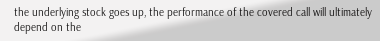the underlying stock goes up, the performance of the covered call will ultimately depend on the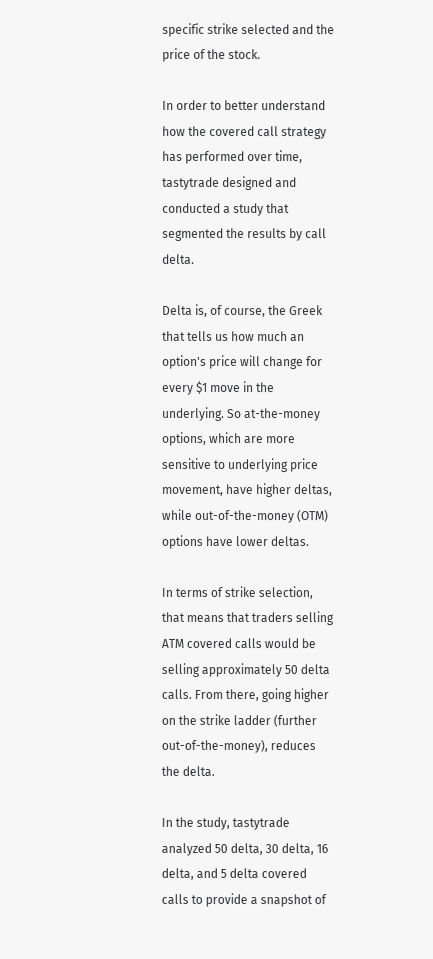specific strike selected and the price of the stock.

In order to better understand how the covered call strategy has performed over time, tastytrade designed and conducted a study that segmented the results by call delta.

Delta is, of course, the Greek that tells us how much an option's price will change for every $1 move in the underlying. So at-the-money options, which are more sensitive to underlying price movement, have higher deltas, while out-of-the-money (OTM) options have lower deltas.

In terms of strike selection, that means that traders selling ATM covered calls would be selling approximately 50 delta calls. From there, going higher on the strike ladder (further out-of-the-money), reduces the delta.

In the study, tastytrade analyzed 50 delta, 30 delta, 16 delta, and 5 delta covered calls to provide a snapshot of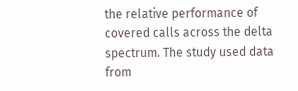the relative performance of covered calls across the delta spectrum. The study used data from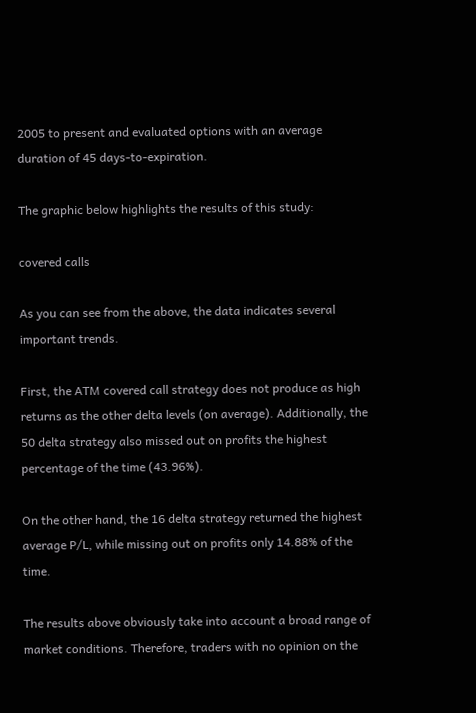2005 to present and evaluated options with an average duration of 45 days-to-expiration.

The graphic below highlights the results of this study:

covered calls

As you can see from the above, the data indicates several important trends.

First, the ATM covered call strategy does not produce as high returns as the other delta levels (on average). Additionally, the 50 delta strategy also missed out on profits the highest percentage of the time (43.96%).

On the other hand, the 16 delta strategy returned the highest average P/L, while missing out on profits only 14.88% of the time.

The results above obviously take into account a broad range of market conditions. Therefore, traders with no opinion on the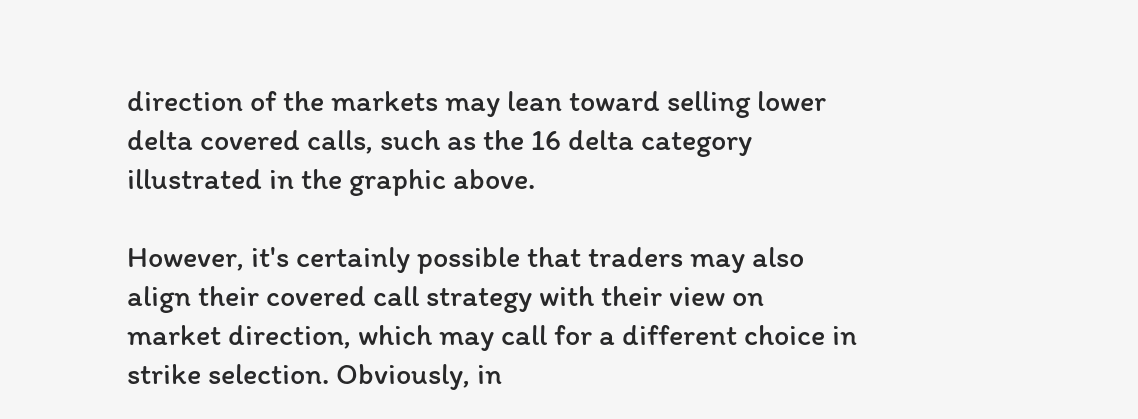direction of the markets may lean toward selling lower delta covered calls, such as the 16 delta category illustrated in the graphic above.

However, it's certainly possible that traders may also align their covered call strategy with their view on market direction, which may call for a different choice in strike selection. Obviously, in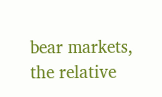bear markets, the relative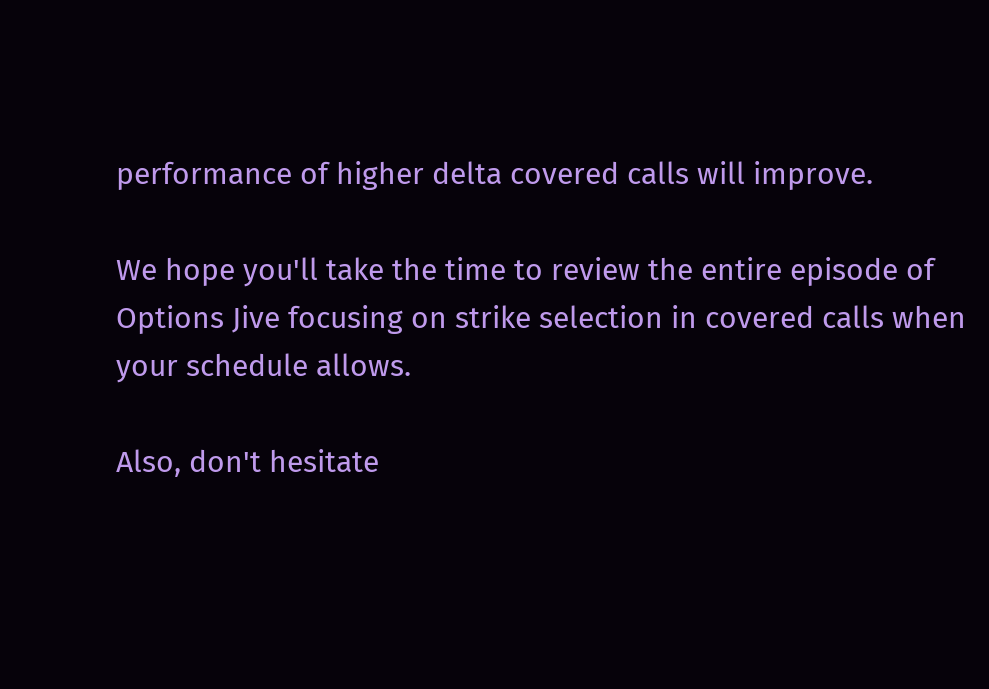performance of higher delta covered calls will improve.

We hope you'll take the time to review the entire episode of Options Jive focusing on strike selection in covered calls when your schedule allows.

Also, don't hesitate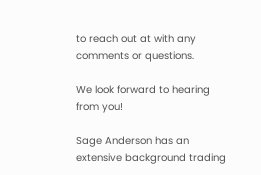to reach out at with any comments or questions.

We look forward to hearing from you!

Sage Anderson has an extensive background trading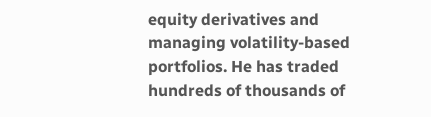equity derivatives and managing volatility-based portfolios. He has traded hundreds of thousands of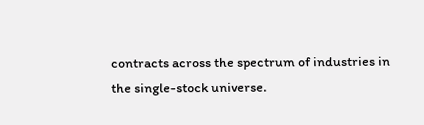contracts across the spectrum of industries in the single-stock universe.